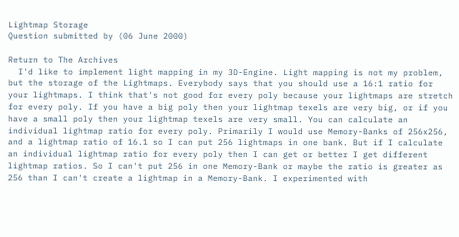Lightmap Storage
Question submitted by (06 June 2000)

Return to The Archives
  I'd like to implement light mapping in my 3D-Engine. Light mapping is not my problem, but the storage of the Lightmaps. Everybody says that you should use a 16:1 ratio for your lightmaps. I think that's not good for every poly because your lightmaps are stretch for every poly. If you have a big poly then your lightmap texels are very big, or if you have a small poly then your lightmap texels are very small. You can calculate an individual lightmap ratio for every poly. Primarily I would use Memory-Banks of 256x256, and a lightmap ratio of 16.1 so I can put 256 lightmaps in one bank. But if I calculate an individual lightmap ratio for every poly then I can get or better I get different lightmap ratios. So I can't put 256 in one Memory-Bank or maybe the ratio is greater as 256 than I can't create a lightmap in a Memory-Bank. I experimented with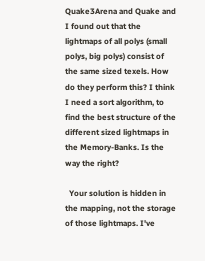Quake3Arena and Quake and I found out that the lightmaps of all polys (small polys, big polys) consist of the same sized texels. How do they perform this? I think I need a sort algorithm, to find the best structure of the different sized lightmaps in the Memory-Banks. Is the way the right?

  Your solution is hidden in the mapping, not the storage of those lightmaps. I've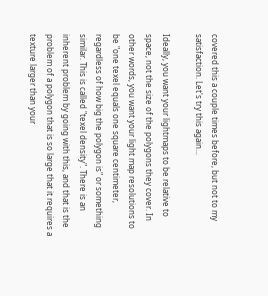covered this a couple times before, but not to my satisfaction. Let's try this again...

Ideally, you want your lightmaps to be relative to space, not the size of the polygons they cover. In other words, you want your light map resolutions to be "one texel equals one square centimeter, regardless of how big the polygon is" or something similar. This is called "texel density". There is an inherent problem by going with this, and that is the problem of a polygon that is so large that it requires a texture larger than your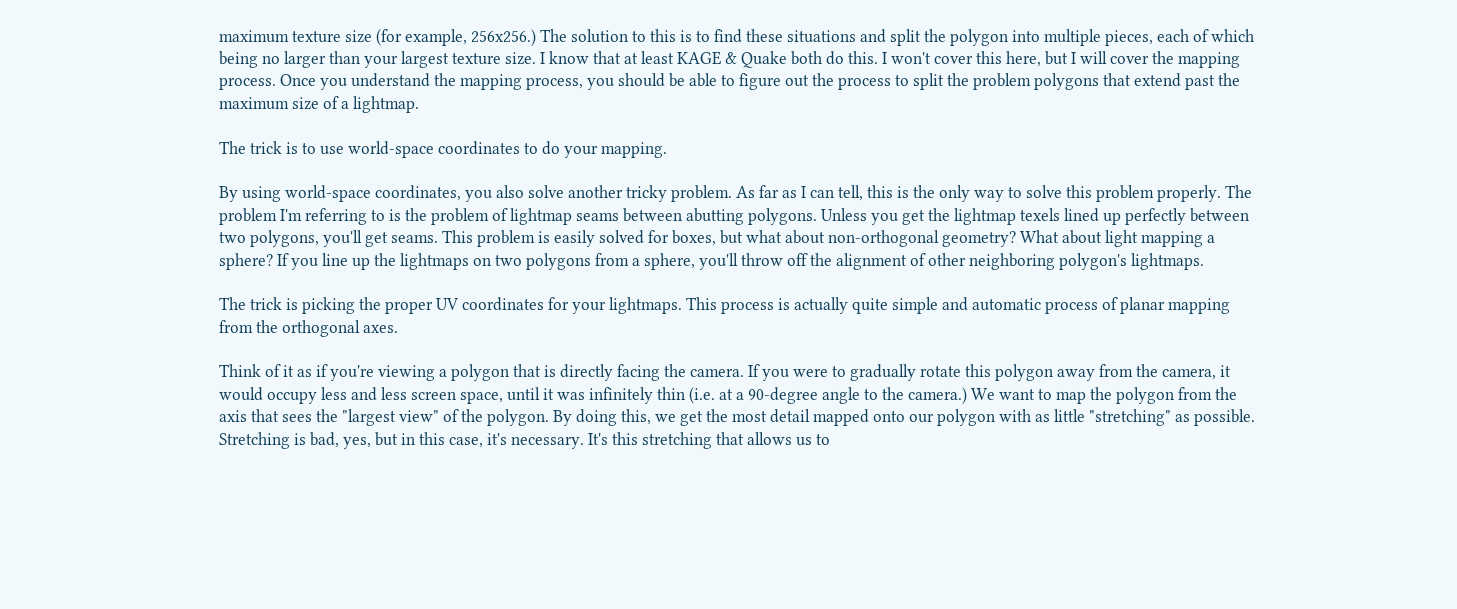maximum texture size (for example, 256x256.) The solution to this is to find these situations and split the polygon into multiple pieces, each of which being no larger than your largest texture size. I know that at least KAGE & Quake both do this. I won't cover this here, but I will cover the mapping process. Once you understand the mapping process, you should be able to figure out the process to split the problem polygons that extend past the maximum size of a lightmap.

The trick is to use world-space coordinates to do your mapping.

By using world-space coordinates, you also solve another tricky problem. As far as I can tell, this is the only way to solve this problem properly. The problem I'm referring to is the problem of lightmap seams between abutting polygons. Unless you get the lightmap texels lined up perfectly between two polygons, you'll get seams. This problem is easily solved for boxes, but what about non-orthogonal geometry? What about light mapping a sphere? If you line up the lightmaps on two polygons from a sphere, you'll throw off the alignment of other neighboring polygon's lightmaps.

The trick is picking the proper UV coordinates for your lightmaps. This process is actually quite simple and automatic process of planar mapping from the orthogonal axes.

Think of it as if you're viewing a polygon that is directly facing the camera. If you were to gradually rotate this polygon away from the camera, it would occupy less and less screen space, until it was infinitely thin (i.e. at a 90-degree angle to the camera.) We want to map the polygon from the axis that sees the "largest view" of the polygon. By doing this, we get the most detail mapped onto our polygon with as little "stretching" as possible. Stretching is bad, yes, but in this case, it's necessary. It's this stretching that allows us to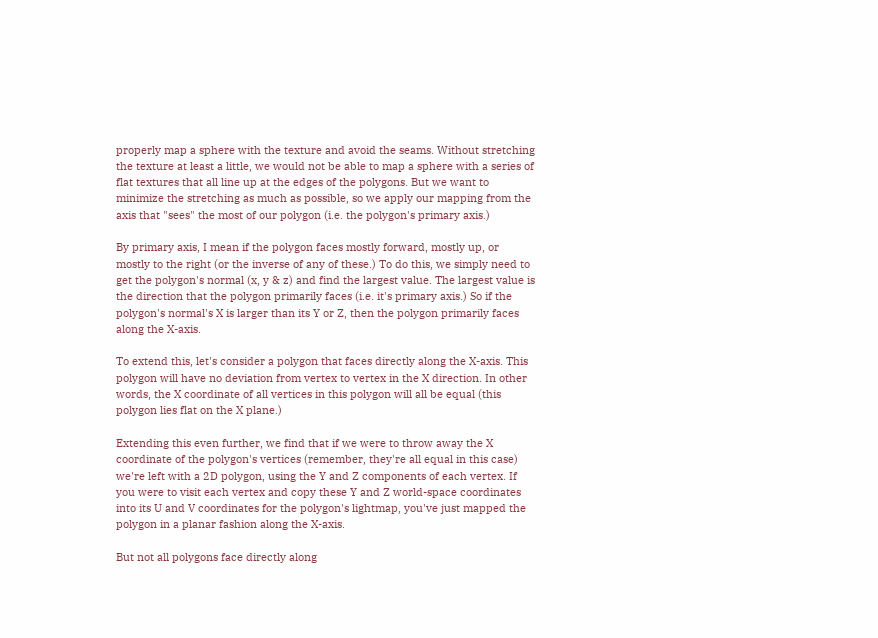properly map a sphere with the texture and avoid the seams. Without stretching the texture at least a little, we would not be able to map a sphere with a series of flat textures that all line up at the edges of the polygons. But we want to minimize the stretching as much as possible, so we apply our mapping from the axis that "sees" the most of our polygon (i.e. the polygon's primary axis.)

By primary axis, I mean if the polygon faces mostly forward, mostly up, or mostly to the right (or the inverse of any of these.) To do this, we simply need to get the polygon's normal (x, y & z) and find the largest value. The largest value is the direction that the polygon primarily faces (i.e. it's primary axis.) So if the polygon's normal's X is larger than its Y or Z, then the polygon primarily faces along the X-axis.

To extend this, let's consider a polygon that faces directly along the X-axis. This polygon will have no deviation from vertex to vertex in the X direction. In other words, the X coordinate of all vertices in this polygon will all be equal (this polygon lies flat on the X plane.)

Extending this even further, we find that if we were to throw away the X coordinate of the polygon's vertices (remember, they're all equal in this case) we're left with a 2D polygon, using the Y and Z components of each vertex. If you were to visit each vertex and copy these Y and Z world-space coordinates into its U and V coordinates for the polygon's lightmap, you've just mapped the polygon in a planar fashion along the X-axis.

But not all polygons face directly along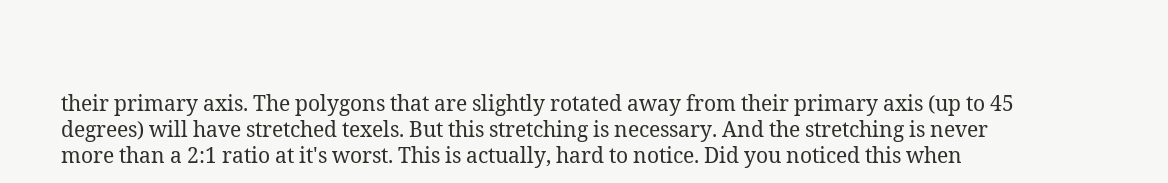their primary axis. The polygons that are slightly rotated away from their primary axis (up to 45 degrees) will have stretched texels. But this stretching is necessary. And the stretching is never more than a 2:1 ratio at it's worst. This is actually, hard to notice. Did you noticed this when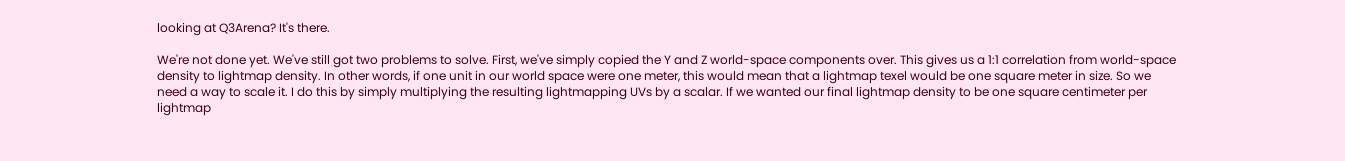looking at Q3Arena? It's there.

We're not done yet. We've still got two problems to solve. First, we've simply copied the Y and Z world-space components over. This gives us a 1:1 correlation from world-space density to lightmap density. In other words, if one unit in our world space were one meter, this would mean that a lightmap texel would be one square meter in size. So we need a way to scale it. I do this by simply multiplying the resulting lightmapping UVs by a scalar. If we wanted our final lightmap density to be one square centimeter per lightmap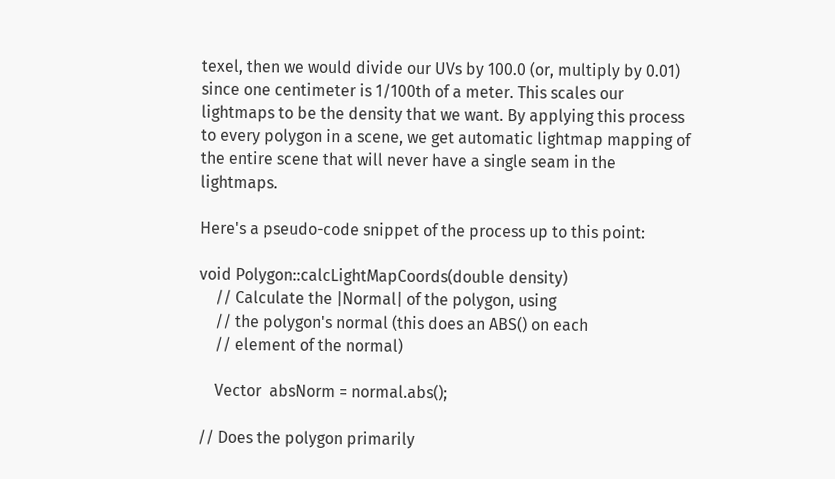texel, then we would divide our UVs by 100.0 (or, multiply by 0.01) since one centimeter is 1/100th of a meter. This scales our lightmaps to be the density that we want. By applying this process to every polygon in a scene, we get automatic lightmap mapping of the entire scene that will never have a single seam in the lightmaps.

Here's a pseudo-code snippet of the process up to this point:

void Polygon::calcLightMapCoords(double density)
    // Calculate the |Normal| of the polygon, using
    // the polygon's normal (this does an ABS() on each
    // element of the normal)

    Vector  absNorm = normal.abs();

// Does the polygon primarily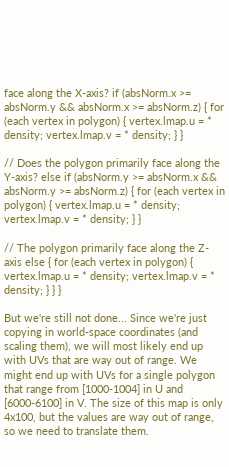face along the X-axis? if (absNorm.x >= absNorm.y && absNorm.x >= absNorm.z) { for (each vertex in polygon) { vertex.lmap.u = * density; vertex.lmap.v = * density; } }

// Does the polygon primarily face along the Y-axis? else if (absNorm.y >= absNorm.x && absNorm.y >= absNorm.z) { for (each vertex in polygon) { vertex.lmap.u = * density; vertex.lmap.v = * density; } }

// The polygon primarily face along the Z-axis else { for (each vertex in polygon) { vertex.lmap.u = * density; vertex.lmap.v = * density; } } }

But we're still not done... Since we're just copying in world-space coordinates (and scaling them), we will most likely end up with UVs that are way out of range. We might end up with UVs for a single polygon that range from [1000-1004] in U and [6000-6100] in V. The size of this map is only 4x100, but the values are way out of range, so we need to translate them.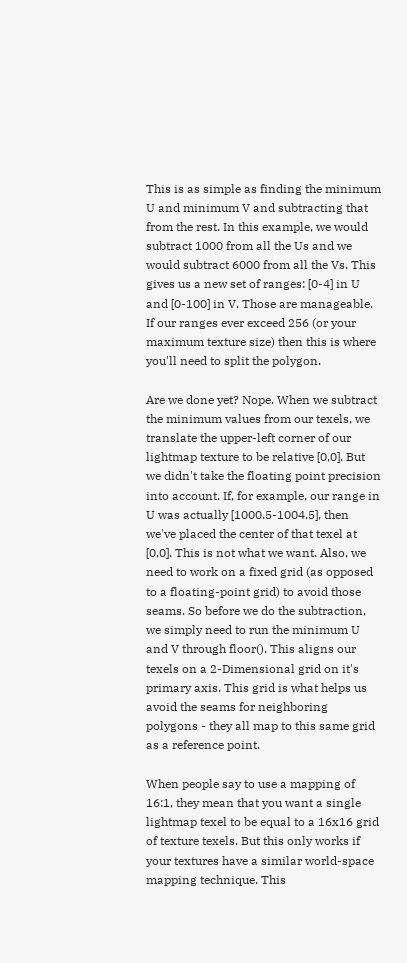This is as simple as finding the minimum U and minimum V and subtracting that from the rest. In this example, we would subtract 1000 from all the Us and we would subtract 6000 from all the Vs. This gives us a new set of ranges: [0-4] in U and [0-100] in V. Those are manageable. If our ranges ever exceed 256 (or your maximum texture size) then this is where you'll need to split the polygon.

Are we done yet? Nope. When we subtract the minimum values from our texels, we translate the upper-left corner of our lightmap texture to be relative [0,0]. But we didn't take the floating point precision into account. If, for example, our range in U was actually [1000.5-1004.5], then we've placed the center of that texel at [0,0]. This is not what we want. Also, we need to work on a fixed grid (as opposed to a floating-point grid) to avoid those seams. So before we do the subtraction, we simply need to run the minimum U and V through floor(). This aligns our texels on a 2-Dimensional grid on it's primary axis. This grid is what helps us avoid the seams for neighboring polygons - they all map to this same grid as a reference point.

When people say to use a mapping of 16:1, they mean that you want a single lightmap texel to be equal to a 16x16 grid of texture texels. But this only works if your textures have a similar world-space mapping technique. This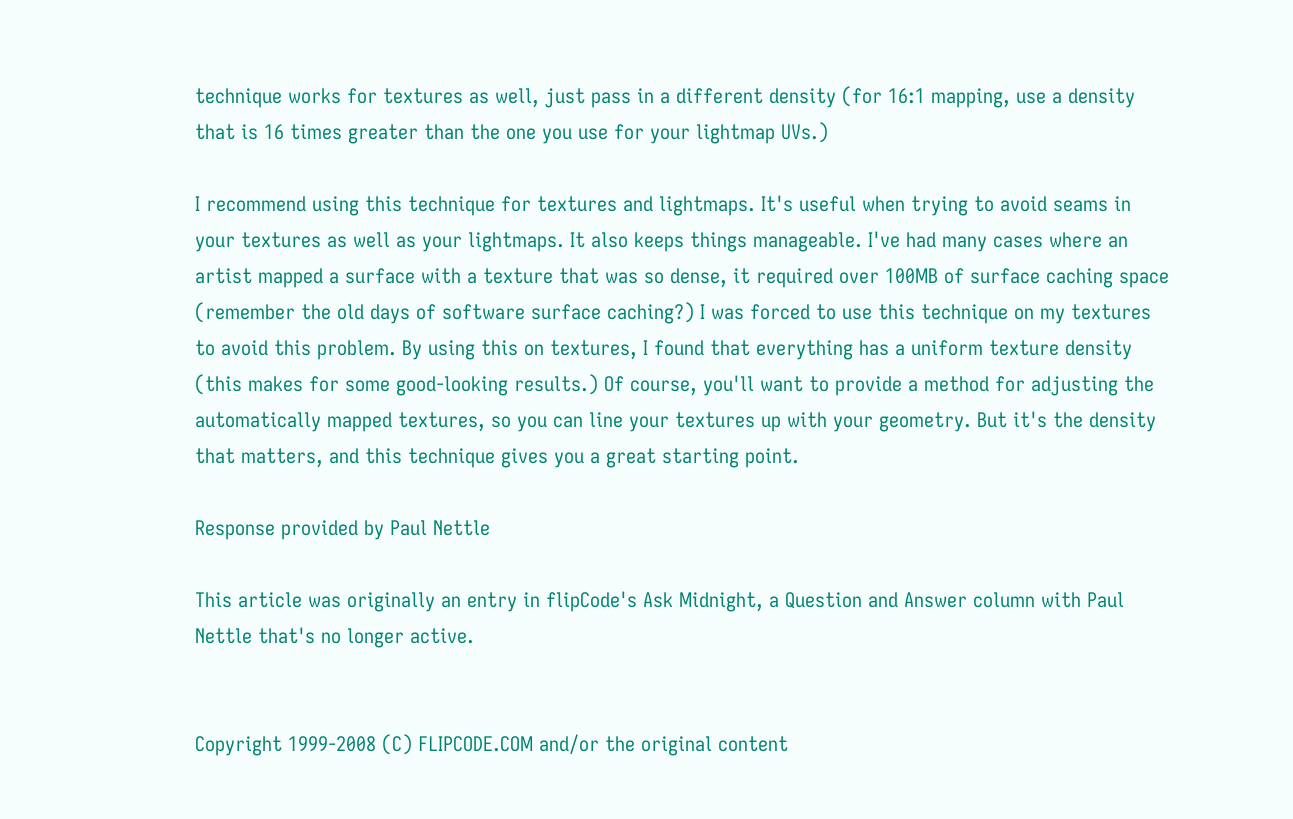technique works for textures as well, just pass in a different density (for 16:1 mapping, use a density that is 16 times greater than the one you use for your lightmap UVs.)

I recommend using this technique for textures and lightmaps. It's useful when trying to avoid seams in your textures as well as your lightmaps. It also keeps things manageable. I've had many cases where an artist mapped a surface with a texture that was so dense, it required over 100MB of surface caching space (remember the old days of software surface caching?) I was forced to use this technique on my textures to avoid this problem. By using this on textures, I found that everything has a uniform texture density (this makes for some good-looking results.) Of course, you'll want to provide a method for adjusting the automatically mapped textures, so you can line your textures up with your geometry. But it's the density that matters, and this technique gives you a great starting point.

Response provided by Paul Nettle

This article was originally an entry in flipCode's Ask Midnight, a Question and Answer column with Paul Nettle that's no longer active.


Copyright 1999-2008 (C) FLIPCODE.COM and/or the original content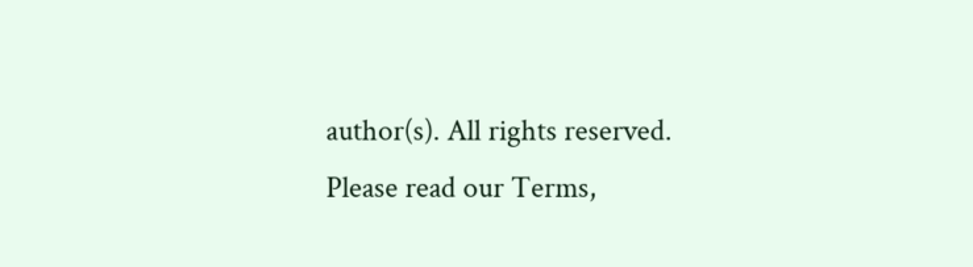author(s). All rights reserved.
Please read our Terms,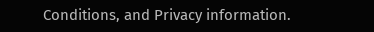Conditions, and Privacy information.